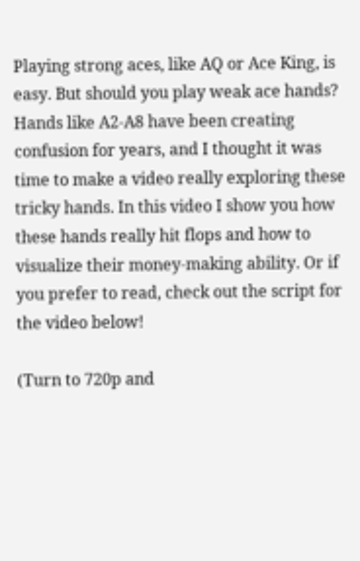Playing strong aces, like AQ or Ace King, is easy. But should you play weak ace hands? Hands like A2-A8 have been creating confusion for years, and I thought it was time to make a video really exploring these tricky hands. In this video I show you how these hands really hit flops and how to visualize their money-making ability. Or if you prefer to read, check out the script for the video below!

(Turn to 720p and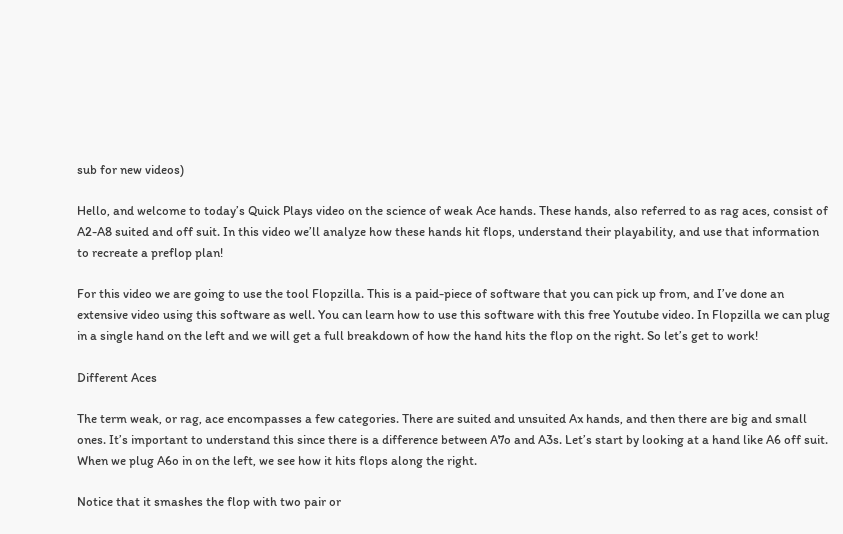sub for new videos)

Hello, and welcome to today’s Quick Plays video on the science of weak Ace hands. These hands, also referred to as rag aces, consist of A2-A8 suited and off suit. In this video we’ll analyze how these hands hit flops, understand their playability, and use that information to recreate a preflop plan!

For this video we are going to use the tool Flopzilla. This is a paid-piece of software that you can pick up from, and I’ve done an extensive video using this software as well. You can learn how to use this software with this free Youtube video. In Flopzilla we can plug in a single hand on the left and we will get a full breakdown of how the hand hits the flop on the right. So let’s get to work!

Different Aces

The term weak, or rag, ace encompasses a few categories. There are suited and unsuited Ax hands, and then there are big and small ones. It’s important to understand this since there is a difference between A7o and A3s. Let’s start by looking at a hand like A6 off suit. When we plug A6o in on the left, we see how it hits flops along the right.

Notice that it smashes the flop with two pair or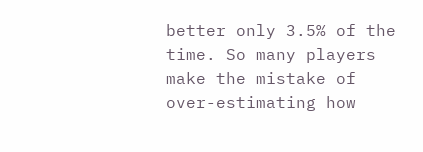better only 3.5% of the time. So many players make the mistake of over-estimating how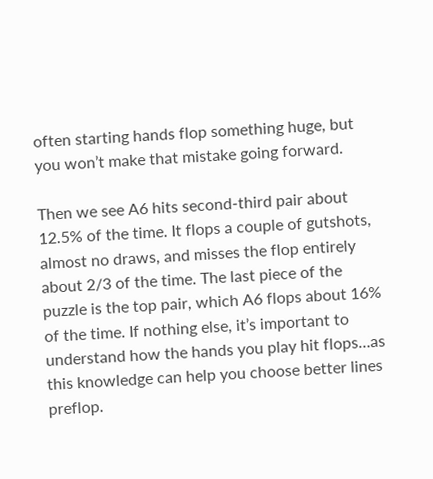often starting hands flop something huge, but you won’t make that mistake going forward.

Then we see A6 hits second-third pair about 12.5% of the time. It flops a couple of gutshots, almost no draws, and misses the flop entirely about 2/3 of the time. The last piece of the puzzle is the top pair, which A6 flops about 16% of the time. If nothing else, it’s important to understand how the hands you play hit flops…as this knowledge can help you choose better lines preflop.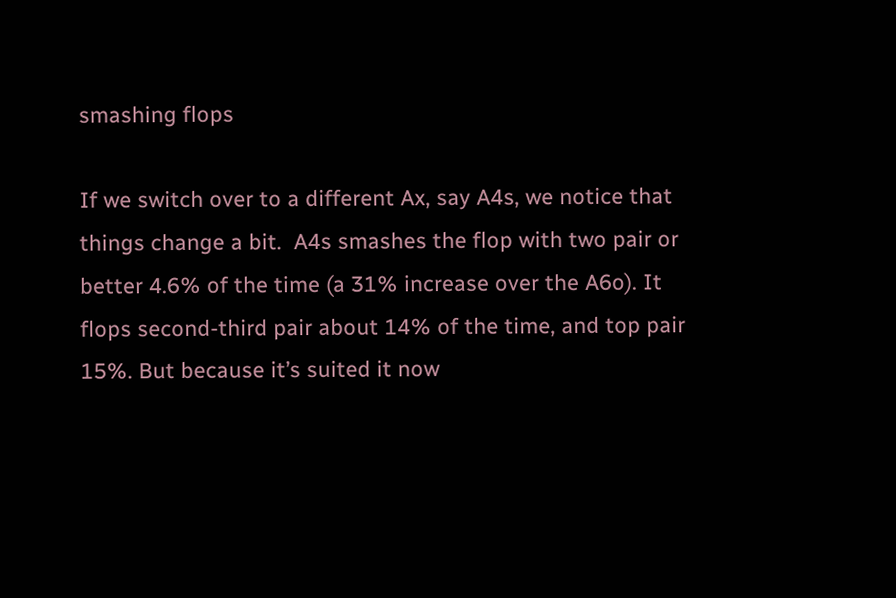smashing flops

If we switch over to a different Ax, say A4s, we notice that things change a bit.  A4s smashes the flop with two pair or better 4.6% of the time (a 31% increase over the A6o). It flops second-third pair about 14% of the time, and top pair 15%. But because it’s suited it now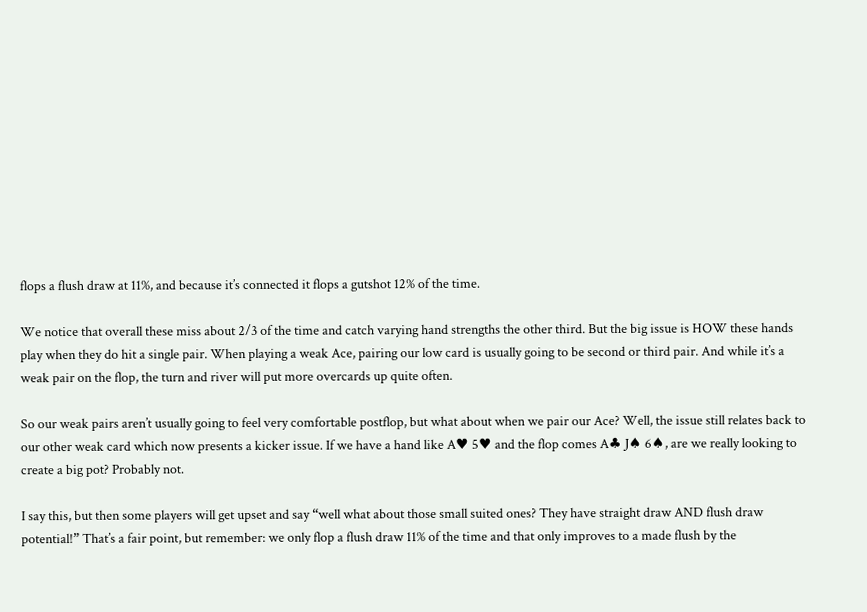flops a flush draw at 11%, and because it’s connected it flops a gutshot 12% of the time.

We notice that overall these miss about 2/3 of the time and catch varying hand strengths the other third. But the big issue is HOW these hands play when they do hit a single pair. When playing a weak Ace, pairing our low card is usually going to be second or third pair. And while it’s a weak pair on the flop, the turn and river will put more overcards up quite often.

So our weak pairs aren’t usually going to feel very comfortable postflop, but what about when we pair our Ace? Well, the issue still relates back to our other weak card which now presents a kicker issue. If we have a hand like A♥ 5♥ and the flop comes A♣ J♠ 6♠, are we really looking to create a big pot? Probably not.

I say this, but then some players will get upset and say “well what about those small suited ones? They have straight draw AND flush draw potential!” That’s a fair point, but remember: we only flop a flush draw 11% of the time and that only improves to a made flush by the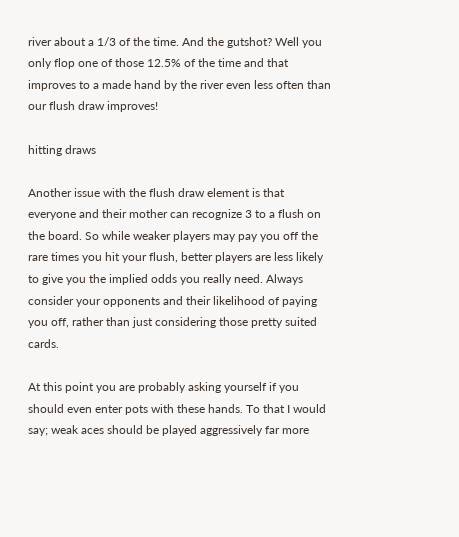river about a 1/3 of the time. And the gutshot? Well you only flop one of those 12.5% of the time and that improves to a made hand by the river even less often than our flush draw improves!

hitting draws

Another issue with the flush draw element is that everyone and their mother can recognize 3 to a flush on the board. So while weaker players may pay you off the rare times you hit your flush, better players are less likely to give you the implied odds you really need. Always consider your opponents and their likelihood of paying you off, rather than just considering those pretty suited cards.

At this point you are probably asking yourself if you should even enter pots with these hands. To that I would say; weak aces should be played aggressively far more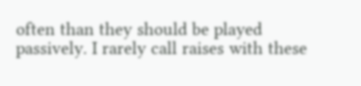often than they should be played passively. I rarely call raises with these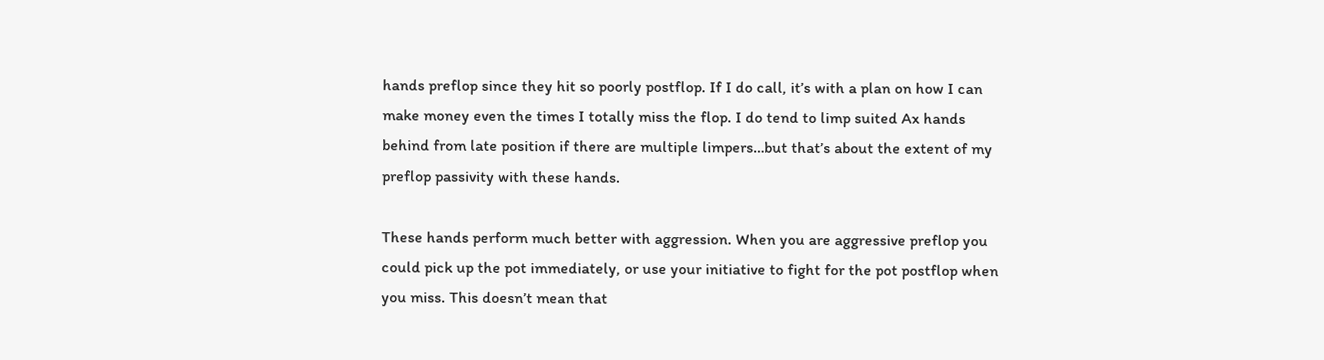hands preflop since they hit so poorly postflop. If I do call, it’s with a plan on how I can make money even the times I totally miss the flop. I do tend to limp suited Ax hands behind from late position if there are multiple limpers…but that’s about the extent of my preflop passivity with these hands.

These hands perform much better with aggression. When you are aggressive preflop you could pick up the pot immediately, or use your initiative to fight for the pot postflop when you miss. This doesn’t mean that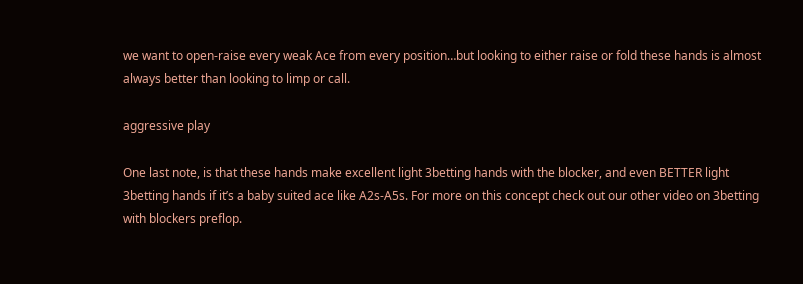we want to open-raise every weak Ace from every position…but looking to either raise or fold these hands is almost always better than looking to limp or call.

aggressive play

One last note, is that these hands make excellent light 3betting hands with the blocker, and even BETTER light 3betting hands if it’s a baby suited ace like A2s-A5s. For more on this concept check out our other video on 3betting with blockers preflop.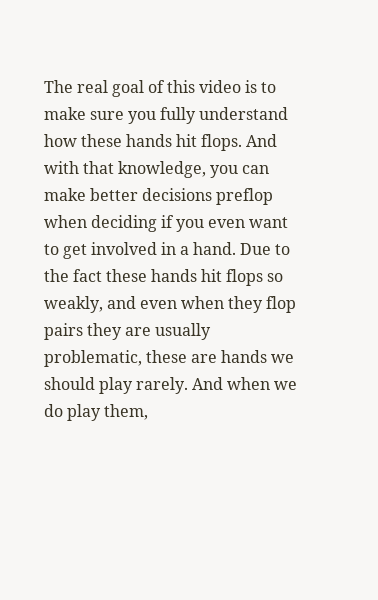The real goal of this video is to make sure you fully understand how these hands hit flops. And with that knowledge, you can make better decisions preflop when deciding if you even want to get involved in a hand. Due to the fact these hands hit flops so weakly, and even when they flop pairs they are usually problematic, these are hands we should play rarely. And when we do play them,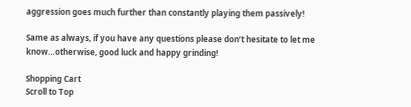aggression goes much further than constantly playing them passively!

Same as always, if you have any questions please don’t hesitate to let me know…otherwise, good luck and happy grinding!

Shopping Cart
Scroll to Top